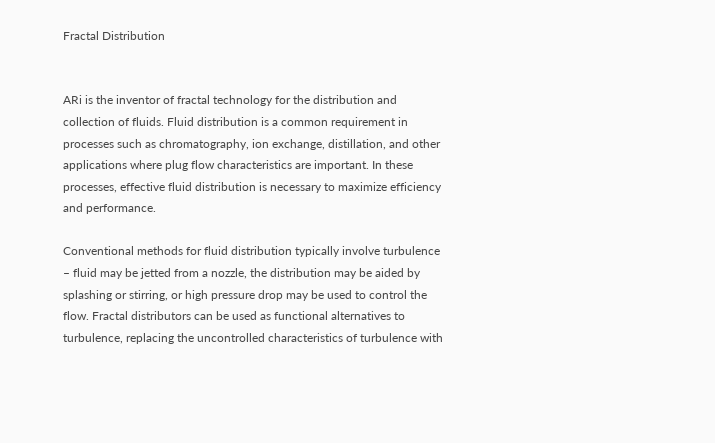Fractal Distribution


ARi is the inventor of fractal technology for the distribution and collection of fluids. Fluid distribution is a common requirement in processes such as chromatography, ion exchange, distillation, and other applications where plug flow characteristics are important. In these processes, effective fluid distribution is necessary to maximize efficiency and performance.

Conventional methods for fluid distribution typically involve turbulence – fluid may be jetted from a nozzle, the distribution may be aided by splashing or stirring, or high pressure drop may be used to control the flow. Fractal distributors can be used as functional alternatives to turbulence, replacing the uncontrolled characteristics of turbulence with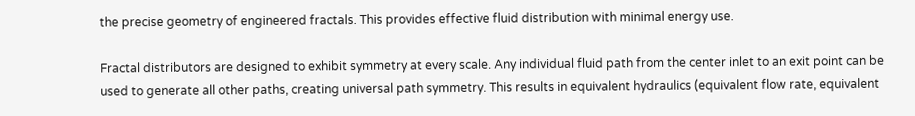the precise geometry of engineered fractals. This provides effective fluid distribution with minimal energy use.

Fractal distributors are designed to exhibit symmetry at every scale. Any individual fluid path from the center inlet to an exit point can be used to generate all other paths, creating universal path symmetry. This results in equivalent hydraulics (equivalent flow rate, equivalent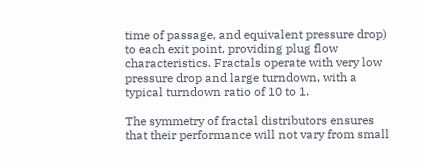time of passage, and equivalent pressure drop) to each exit point, providing plug flow characteristics. Fractals operate with very low pressure drop and large turndown, with a typical turndown ratio of 10 to 1.

The symmetry of fractal distributors ensures that their performance will not vary from small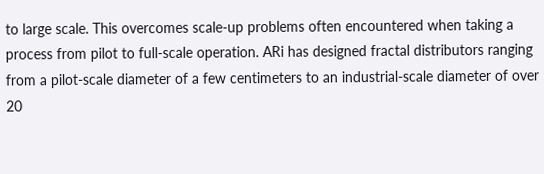to large scale. This overcomes scale-up problems often encountered when taking a process from pilot to full-scale operation. ARi has designed fractal distributors ranging from a pilot-scale diameter of a few centimeters to an industrial-scale diameter of over 20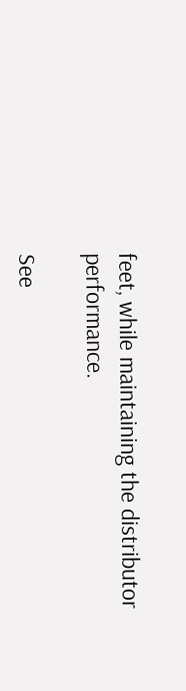feet, while maintaining the distributor performance.

See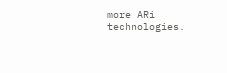more ARi technologies.